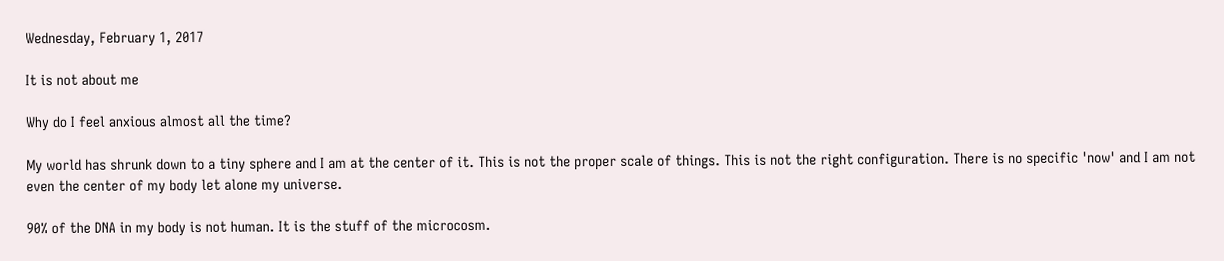Wednesday, February 1, 2017

It is not about me

Why do I feel anxious almost all the time?

My world has shrunk down to a tiny sphere and I am at the center of it. This is not the proper scale of things. This is not the right configuration. There is no specific 'now' and I am not even the center of my body let alone my universe.

90% of the DNA in my body is not human. It is the stuff of the microcosm.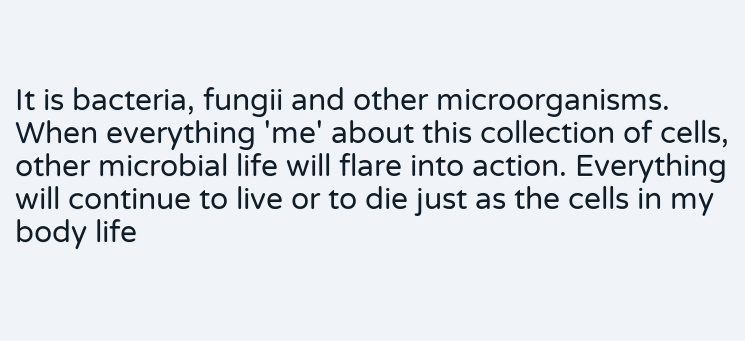It is bacteria, fungii and other microorganisms. When everything 'me' about this collection of cells, other microbial life will flare into action. Everything will continue to live or to die just as the cells in my body life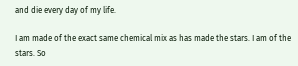and die every day of my life.

I am made of the exact same chemical mix as has made the stars. I am of the stars. So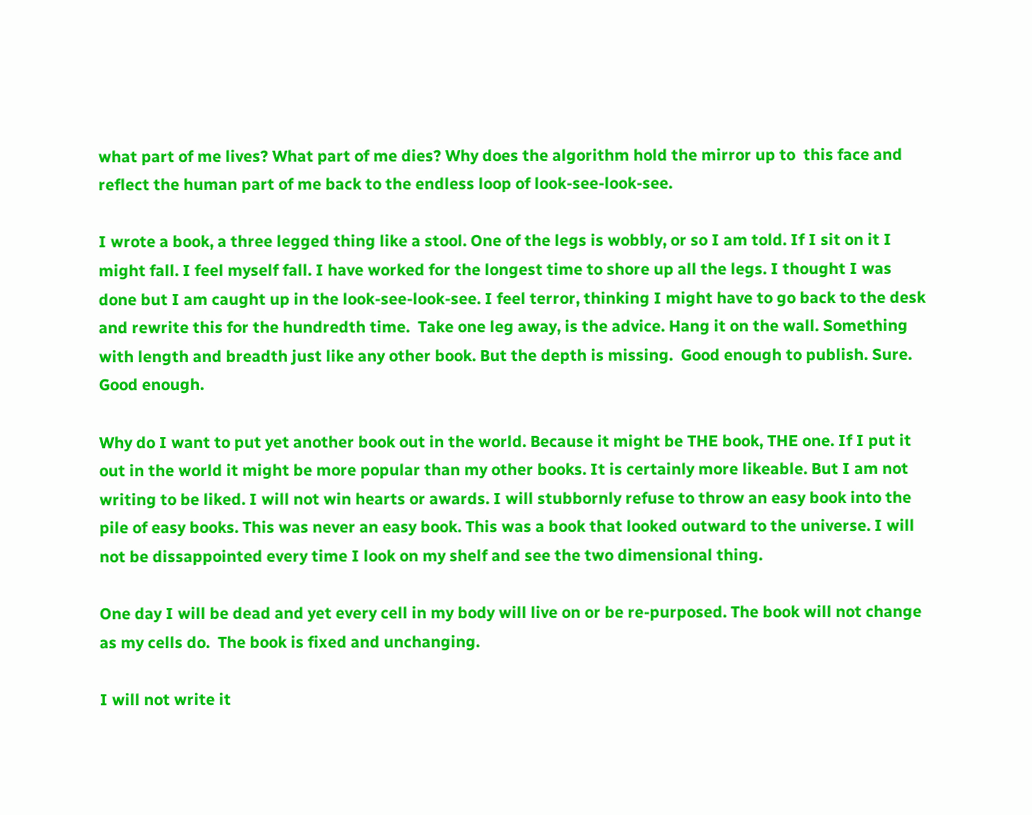what part of me lives? What part of me dies? Why does the algorithm hold the mirror up to  this face and reflect the human part of me back to the endless loop of look-see-look-see.

I wrote a book, a three legged thing like a stool. One of the legs is wobbly, or so I am told. If I sit on it I might fall. I feel myself fall. I have worked for the longest time to shore up all the legs. I thought I was done but I am caught up in the look-see-look-see. I feel terror, thinking I might have to go back to the desk and rewrite this for the hundredth time.  Take one leg away, is the advice. Hang it on the wall. Something with length and breadth just like any other book. But the depth is missing.  Good enough to publish. Sure. Good enough.

Why do I want to put yet another book out in the world. Because it might be THE book, THE one. If I put it out in the world it might be more popular than my other books. It is certainly more likeable. But I am not writing to be liked. I will not win hearts or awards. I will stubbornly refuse to throw an easy book into the pile of easy books. This was never an easy book. This was a book that looked outward to the universe. I will not be dissappointed every time I look on my shelf and see the two dimensional thing.

One day I will be dead and yet every cell in my body will live on or be re-purposed. The book will not change as my cells do.  The book is fixed and unchanging.

I will not write it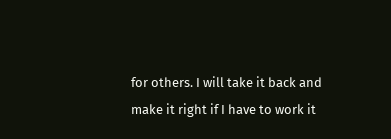for others. I will take it back and make it right if I have to work it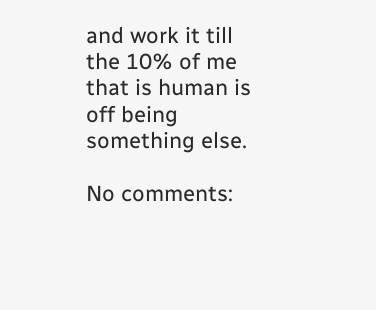and work it till the 10% of me that is human is off being something else.

No comments: